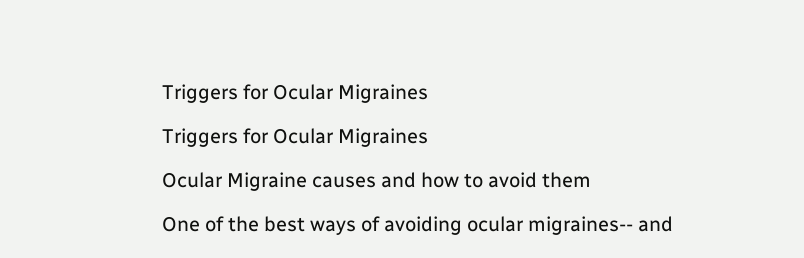Triggers for Ocular Migraines

Triggers for Ocular Migraines

Ocular Migraine causes and how to avoid them

One of the best ways of avoiding ocular migraines-- and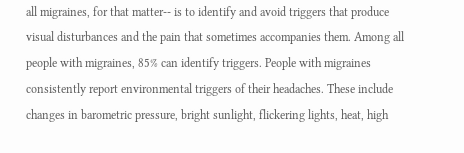all migraines, for that matter-- is to identify and avoid triggers that produce visual disturbances and the pain that sometimes accompanies them. Among all people with migraines, 85% can identify triggers. People with migraines consistently report environmental triggers of their headaches. These include changes in barometric pressure, bright sunlight, flickering lights, heat, high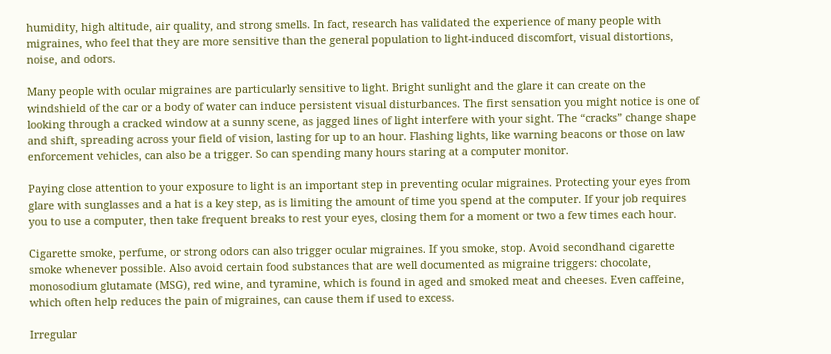humidity, high altitude, air quality, and strong smells. In fact, research has validated the experience of many people with migraines, who feel that they are more sensitive than the general population to light-induced discomfort, visual distortions, noise, and odors.

Many people with ocular migraines are particularly sensitive to light. Bright sunlight and the glare it can create on the windshield of the car or a body of water can induce persistent visual disturbances. The first sensation you might notice is one of looking through a cracked window at a sunny scene, as jagged lines of light interfere with your sight. The “cracks” change shape and shift, spreading across your field of vision, lasting for up to an hour. Flashing lights, like warning beacons or those on law enforcement vehicles, can also be a trigger. So can spending many hours staring at a computer monitor.

Paying close attention to your exposure to light is an important step in preventing ocular migraines. Protecting your eyes from glare with sunglasses and a hat is a key step, as is limiting the amount of time you spend at the computer. If your job requires you to use a computer, then take frequent breaks to rest your eyes, closing them for a moment or two a few times each hour.

Cigarette smoke, perfume, or strong odors can also trigger ocular migraines. If you smoke, stop. Avoid secondhand cigarette smoke whenever possible. Also avoid certain food substances that are well documented as migraine triggers: chocolate, monosodium glutamate (MSG), red wine, and tyramine, which is found in aged and smoked meat and cheeses. Even caffeine, which often help reduces the pain of migraines, can cause them if used to excess.

Irregular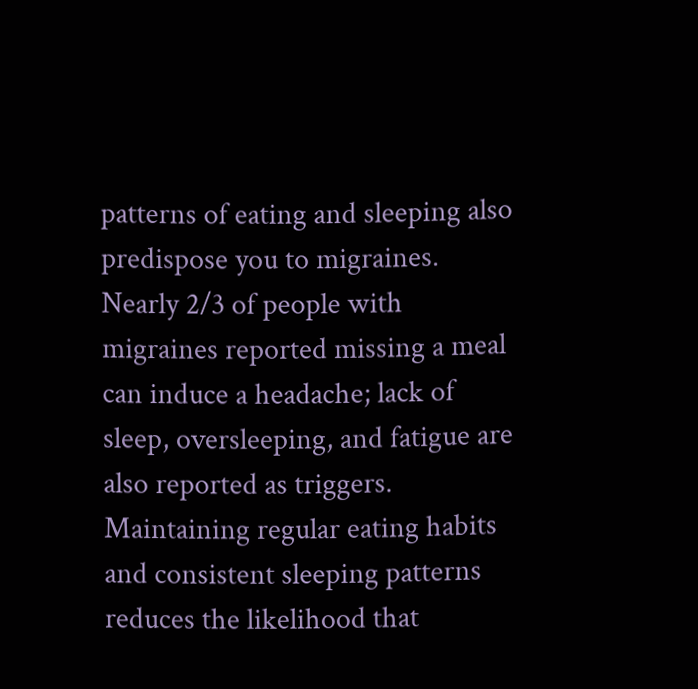patterns of eating and sleeping also predispose you to migraines. Nearly 2/3 of people with migraines reported missing a meal can induce a headache; lack of sleep, oversleeping, and fatigue are also reported as triggers. Maintaining regular eating habits and consistent sleeping patterns reduces the likelihood that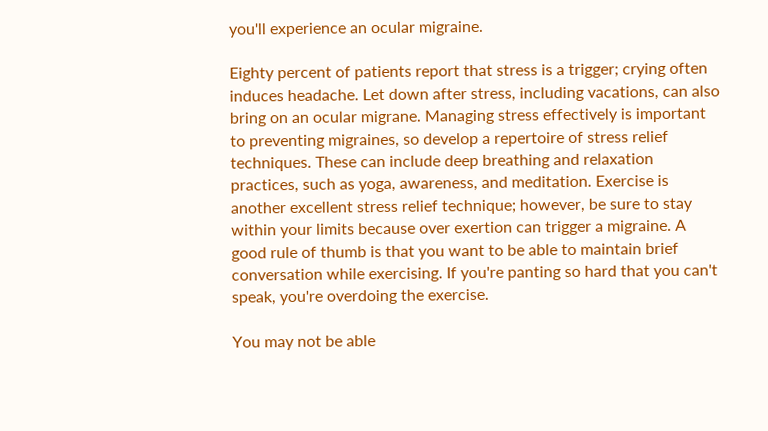you'll experience an ocular migraine.

Eighty percent of patients report that stress is a trigger; crying often induces headache. Let down after stress, including vacations, can also bring on an ocular migrane. Managing stress effectively is important to preventing migraines, so develop a repertoire of stress relief techniques. These can include deep breathing and relaxation practices, such as yoga, awareness, and meditation. Exercise is another excellent stress relief technique; however, be sure to stay within your limits because over exertion can trigger a migraine. A good rule of thumb is that you want to be able to maintain brief conversation while exercising. If you're panting so hard that you can't speak, you're overdoing the exercise.

You may not be able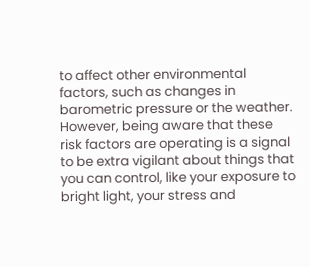to affect other environmental factors, such as changes in barometric pressure or the weather. However, being aware that these risk factors are operating is a signal to be extra vigilant about things that you can control, like your exposure to bright light, your stress and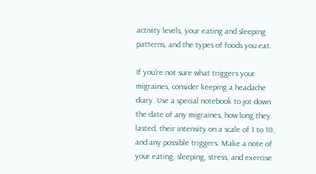activity levels, your eating and sleeping patterns, and the types of foods you eat.

If you're not sure what triggers your migraines, consider keeping a headache diary. Use a special notebook to jot down the date of any migraines, how long they lasted, their intensity on a scale of 1 to 10, and any possible triggers. Make a note of your eating, sleeping, stress, and exercise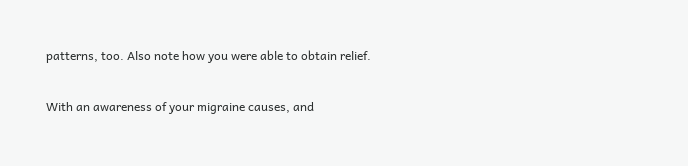patterns, too. Also note how you were able to obtain relief.

With an awareness of your migraine causes, and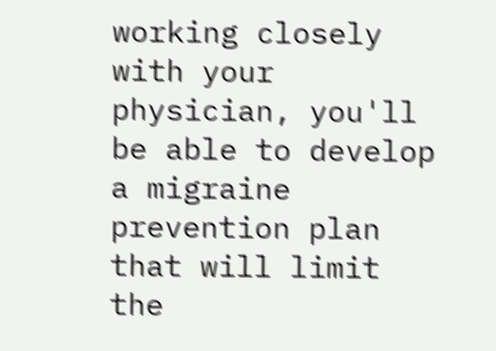working closely with your physician, you'll be able to develop a migraine prevention plan that will limit the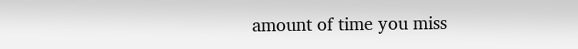amount of time you miss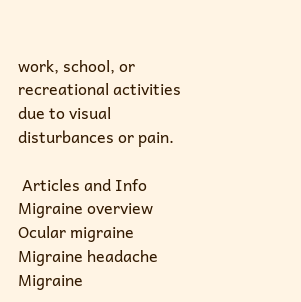work, school, or recreational activities due to visual disturbances or pain.

 Articles and Info
Migraine overview
Ocular migraine
Migraine headache
Migraine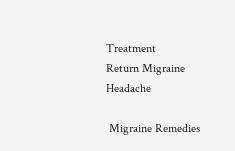Treatment
Return Migraine Headache

 Migraine Remedies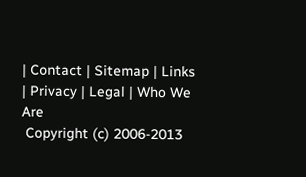| Contact | Sitemap | Links | Privacy | Legal | Who We Are
 Copyright (c) 2006-2013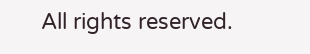All rights reserved.